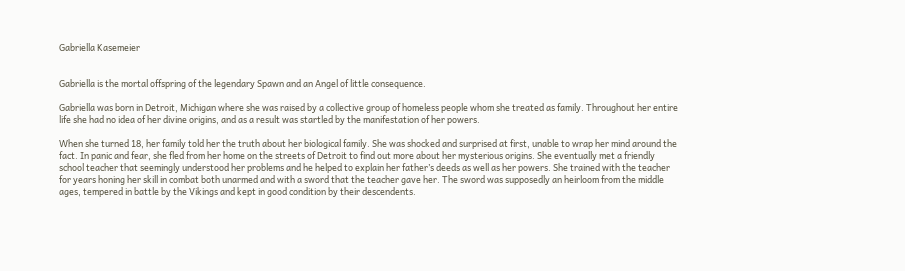Gabriella Kasemeier


Gabriella is the mortal offspring of the legendary Spawn and an Angel of little consequence.

Gabriella was born in Detroit, Michigan where she was raised by a collective group of homeless people whom she treated as family. Throughout her entire life she had no idea of her divine origins, and as a result was startled by the manifestation of her powers.

When she turned 18, her family told her the truth about her biological family. She was shocked and surprised at first, unable to wrap her mind around the fact. In panic and fear, she fled from her home on the streets of Detroit to find out more about her mysterious origins. She eventually met a friendly school teacher that seemingly understood her problems and he helped to explain her father’s deeds as well as her powers. She trained with the teacher for years honing her skill in combat both unarmed and with a sword that the teacher gave her. The sword was supposedly an heirloom from the middle ages, tempered in battle by the Vikings and kept in good condition by their descendents.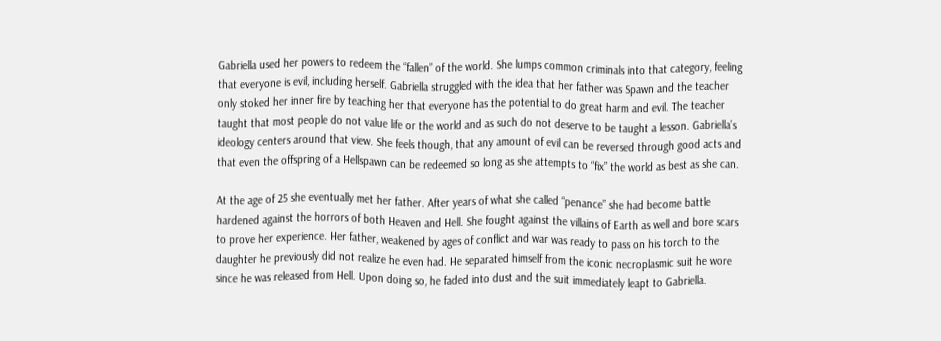Gabriella used her powers to redeem the “fallen” of the world. She lumps common criminals into that category, feeling that everyone is evil, including herself. Gabriella struggled with the idea that her father was Spawn and the teacher only stoked her inner fire by teaching her that everyone has the potential to do great harm and evil. The teacher taught that most people do not value life or the world and as such do not deserve to be taught a lesson. Gabriella’s ideology centers around that view. She feels though, that any amount of evil can be reversed through good acts and that even the offspring of a Hellspawn can be redeemed so long as she attempts to “fix” the world as best as she can.

At the age of 25 she eventually met her father. After years of what she called “penance” she had become battle hardened against the horrors of both Heaven and Hell. She fought against the villains of Earth as well and bore scars to prove her experience. Her father, weakened by ages of conflict and war was ready to pass on his torch to the daughter he previously did not realize he even had. He separated himself from the iconic necroplasmic suit he wore since he was released from Hell. Upon doing so, he faded into dust and the suit immediately leapt to Gabriella.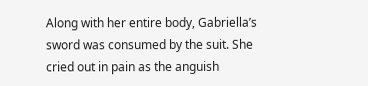Along with her entire body, Gabriella’s sword was consumed by the suit. She cried out in pain as the anguish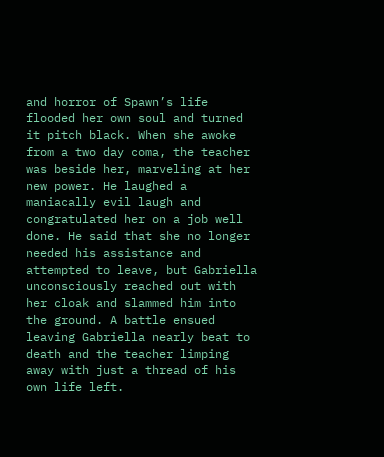and horror of Spawn’s life flooded her own soul and turned it pitch black. When she awoke from a two day coma, the teacher was beside her, marveling at her new power. He laughed a maniacally evil laugh and congratulated her on a job well done. He said that she no longer needed his assistance and attempted to leave, but Gabriella unconsciously reached out with her cloak and slammed him into the ground. A battle ensued leaving Gabriella nearly beat to death and the teacher limping away with just a thread of his own life left.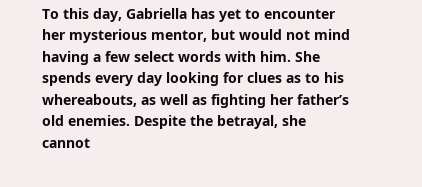To this day, Gabriella has yet to encounter her mysterious mentor, but would not mind having a few select words with him. She spends every day looking for clues as to his whereabouts, as well as fighting her father’s old enemies. Despite the betrayal, she cannot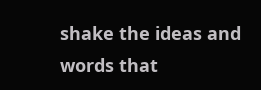shake the ideas and words that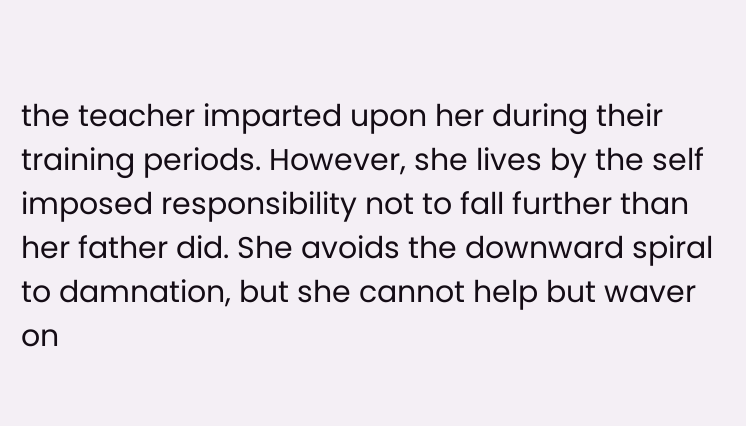the teacher imparted upon her during their training periods. However, she lives by the self imposed responsibility not to fall further than her father did. She avoids the downward spiral to damnation, but she cannot help but waver on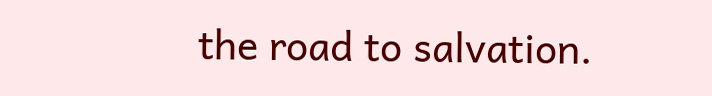the road to salvation.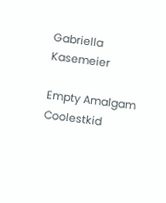Gabriella Kasemeier

Empty Amalgam Coolestkid